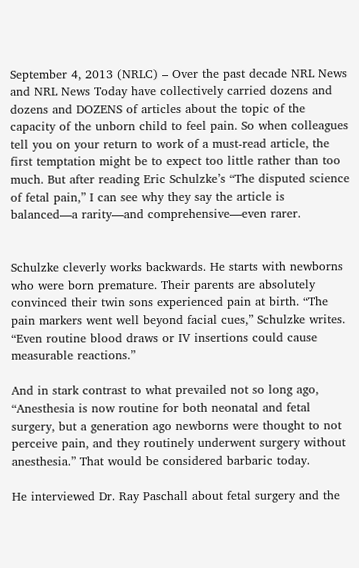September 4, 2013 (NRLC) – Over the past decade NRL News and NRL News Today have collectively carried dozens and dozens and DOZENS of articles about the topic of the capacity of the unborn child to feel pain. So when colleagues tell you on your return to work of a must-read article, the first temptation might be to expect too little rather than too much. But after reading Eric Schulzke’s “The disputed science of fetal pain,” I can see why they say the article is balanced—a rarity—and comprehensive—even rarer.


Schulzke cleverly works backwards. He starts with newborns who were born premature. Their parents are absolutely convinced their twin sons experienced pain at birth. “The pain markers went well beyond facial cues,” Schulzke writes. “Even routine blood draws or IV insertions could cause measurable reactions.”

And in stark contrast to what prevailed not so long ago, “Anesthesia is now routine for both neonatal and fetal surgery, but a generation ago newborns were thought to not perceive pain, and they routinely underwent surgery without anesthesia.” That would be considered barbaric today.

He interviewed Dr. Ray Paschall about fetal surgery and the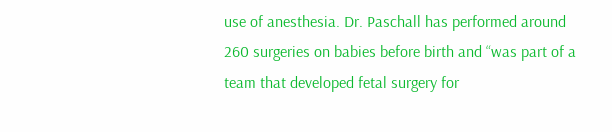use of anesthesia. Dr. Paschall has performed around 260 surgeries on babies before birth and “was part of a team that developed fetal surgery for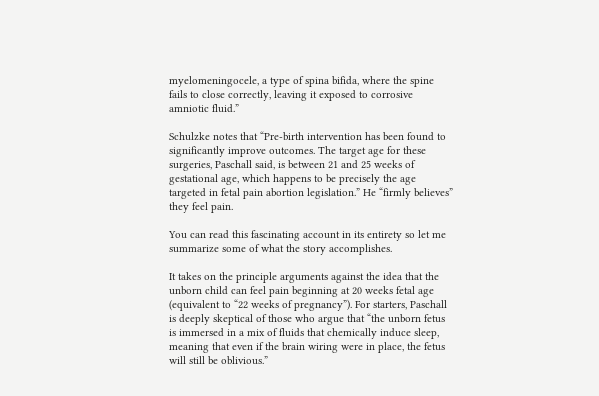myelomeningocele, a type of spina bifida, where the spine fails to close correctly, leaving it exposed to corrosive amniotic fluid.”

Schulzke notes that “Pre-birth intervention has been found to significantly improve outcomes. The target age for these surgeries, Paschall said, is between 21 and 25 weeks of gestational age, which happens to be precisely the age targeted in fetal pain abortion legislation.” He “firmly believes” they feel pain.

You can read this fascinating account in its entirety so let me summarize some of what the story accomplishes.

It takes on the principle arguments against the idea that the unborn child can feel pain beginning at 20 weeks fetal age (equivalent to “22 weeks of pregnancy”). For starters, Paschall is deeply skeptical of those who argue that “the unborn fetus is immersed in a mix of fluids that chemically induce sleep, meaning that even if the brain wiring were in place, the fetus will still be oblivious.”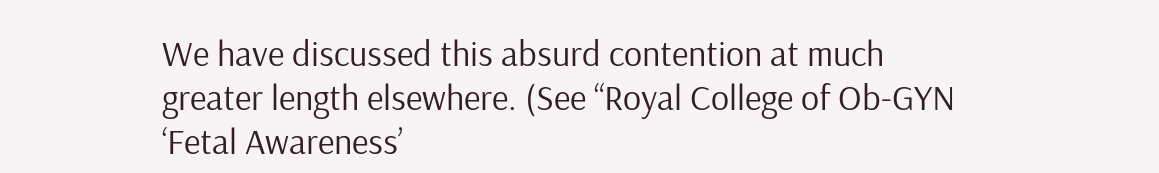We have discussed this absurd contention at much greater length elsewhere. (See “Royal College of Ob-GYN ‘Fetal Awareness’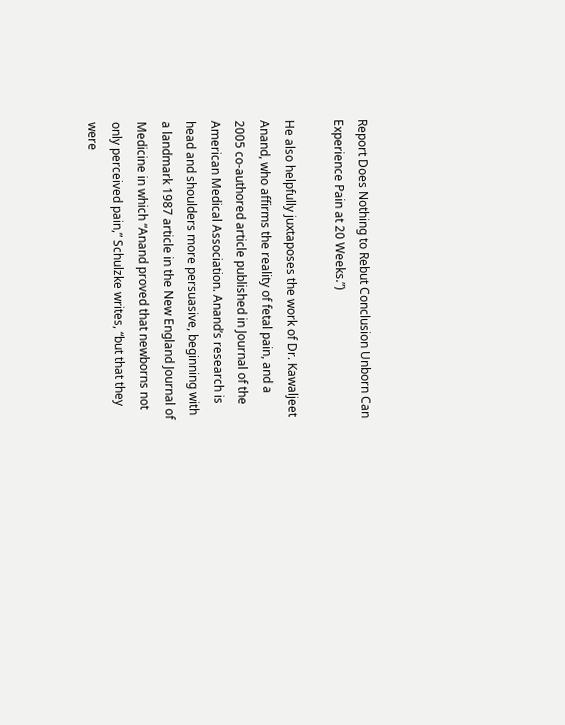Report Does Nothing to Rebut Conclusion Unborn Can Experience Pain at 20 Weeks.”)

He also helpfully juxtaposes the work of Dr. Kawaljeet Anand, who affirms the reality of fetal pain, and a 2005 co-authored article published in Journal of the American Medical Association. Anand’s research is head and shoulders more persuasive, beginning with a landmark 1987 article in the New England Journal of Medicine in which “Anand proved that newborns not only perceived pain,” Schulzke writes, “but that they were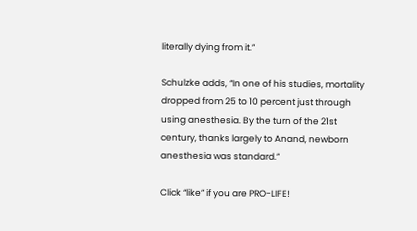literally dying from it.”

Schulzke adds, “In one of his studies, mortality dropped from 25 to 10 percent just through using anesthesia. By the turn of the 21st century, thanks largely to Anand, newborn anesthesia was standard.”

Click “like” if you are PRO-LIFE!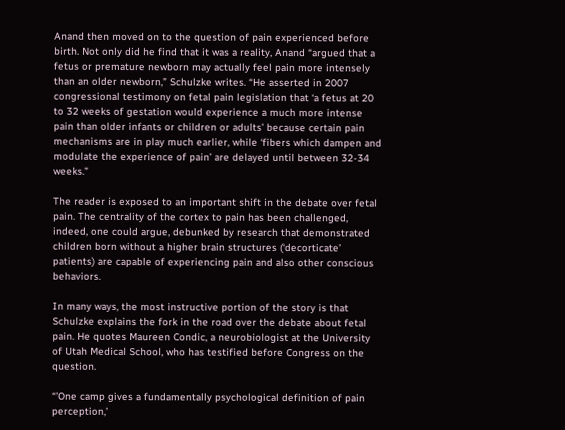Anand then moved on to the question of pain experienced before birth. Not only did he find that it was a reality, Anand “argued that a fetus or premature newborn may actually feel pain more intensely than an older newborn,” Schulzke writes. “He asserted in 2007 congressional testimony on fetal pain legislation that ‘a fetus at 20 to 32 weeks of gestation would experience a much more intense pain than older infants or children or adults’ because certain pain mechanisms are in play much earlier, while ‘fibers which dampen and modulate the experience of pain’ are delayed until between 32-34 weeks.”

The reader is exposed to an important shift in the debate over fetal pain. The centrality of the cortex to pain has been challenged, indeed, one could argue, debunked by research that demonstrated children born without a higher brain structures (‘decorticate’ patients) are capable of experiencing pain and also other conscious behaviors.

In many ways, the most instructive portion of the story is that Schulzke explains the fork in the road over the debate about fetal pain. He quotes Maureen Condic, a neurobiologist at the University of Utah Medical School, who has testified before Congress on the question.

“’One camp gives a fundamentally psychological definition of pain perception,’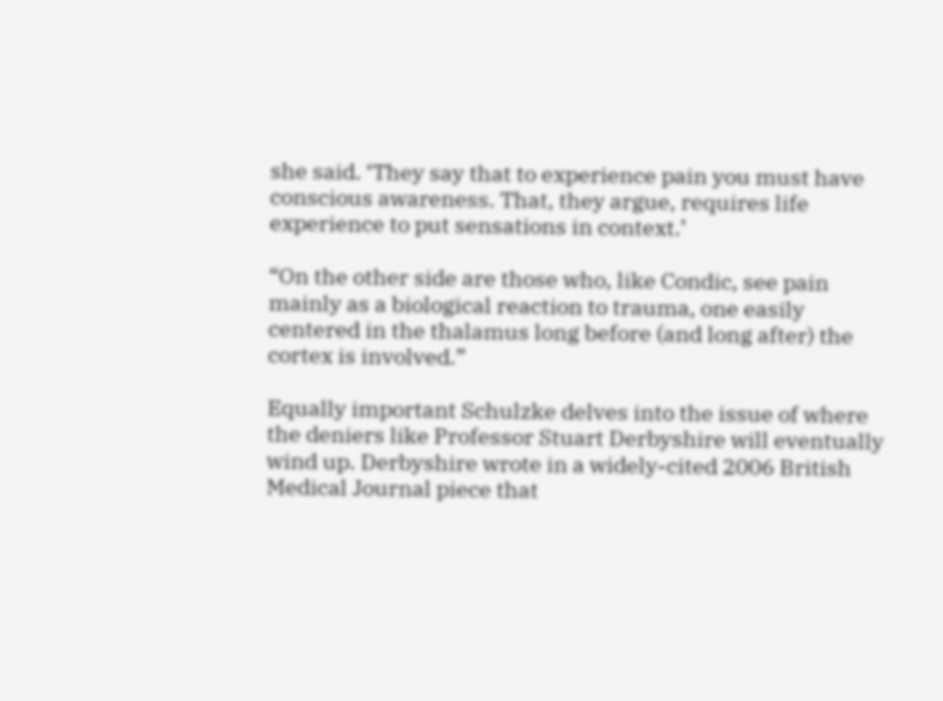she said. ‘They say that to experience pain you must have conscious awareness. That, they argue, requires life experience to put sensations in context.’

“On the other side are those who, like Condic, see pain mainly as a biological reaction to trauma, one easily centered in the thalamus long before (and long after) the cortex is involved.”

Equally important Schulzke delves into the issue of where the deniers like Professor Stuart Derbyshire will eventually wind up. Derbyshire wrote in a widely-cited 2006 British Medical Journal piece that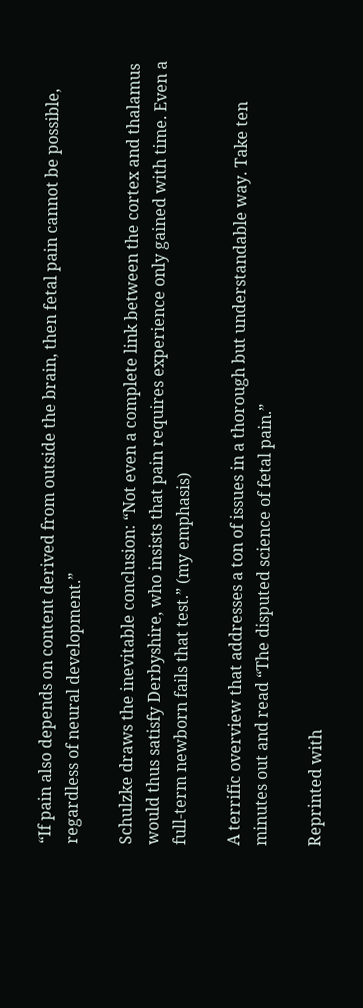“If pain also depends on content derived from outside the brain, then fetal pain cannot be possible, regardless of neural development.”

Schulzke draws the inevitable conclusion: “Not even a complete link between the cortex and thalamus would thus satisfy Derbyshire, who insists that pain requires experience only gained with time. Even a full-term newborn fails that test.” (my emphasis)

A terrific overview that addresses a ton of issues in a thorough but understandable way. Take ten minutes out and read “The disputed science of fetal pain.”

Reprinted with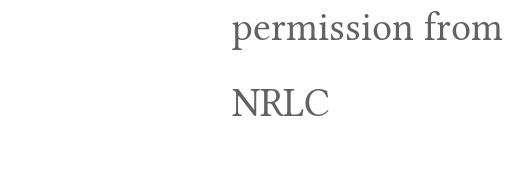permission from NRLC